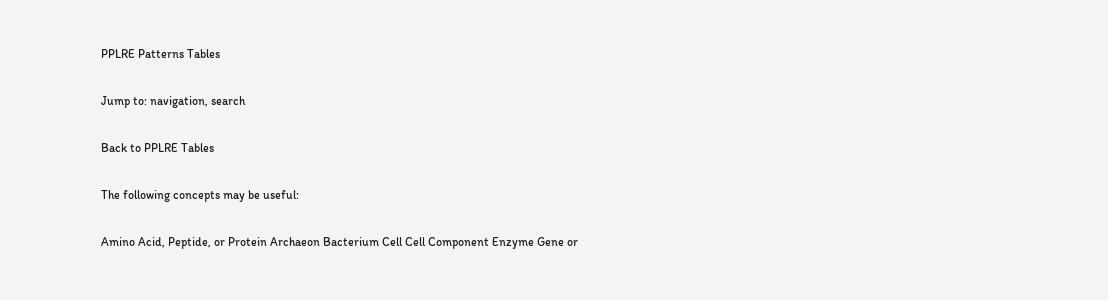PPLRE Patterns Tables

Jump to: navigation, search

Back to PPLRE Tables

The following concepts may be useful:

Amino Acid, Peptide, or Protein Archaeon Bacterium Cell Cell Component Enzyme Gene or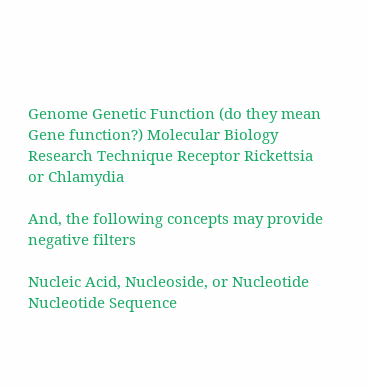Genome Genetic Function (do they mean Gene function?) Molecular Biology Research Technique Receptor Rickettsia or Chlamydia

And, the following concepts may provide negative filters

Nucleic Acid, Nucleoside, or Nucleotide Nucleotide Sequence